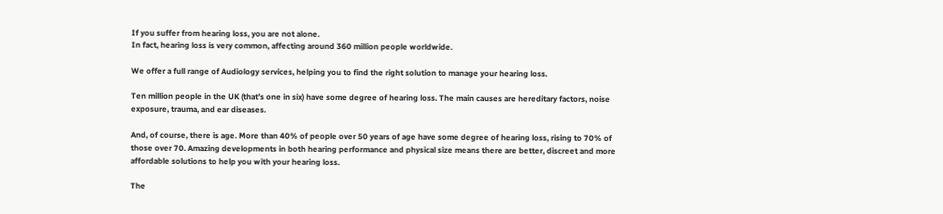If you suffer from hearing loss, you are not alone.
In fact, hearing loss is very common, affecting around 360 million people worldwide.

We offer a full range of Audiology services, helping you to find the right solution to manage your hearing loss.

Ten million people in the UK (that’s one in six) have some degree of hearing loss. The main causes are hereditary factors, noise exposure, trauma, and ear diseases.

And, of course, there is age. More than 40% of people over 50 years of age have some degree of hearing loss, rising to 70% of those over 70. Amazing developments in both hearing performance and physical size means there are better, discreet and more affordable solutions to help you with your hearing loss.

The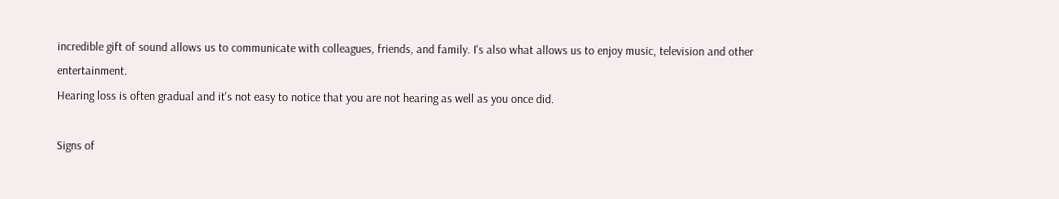incredible gift of sound allows us to communicate with colleagues, friends, and family. I's also what allows us to enjoy music, television and other entertainment.
Hearing loss is often gradual and it's not easy to notice that you are not hearing as well as you once did.

Signs of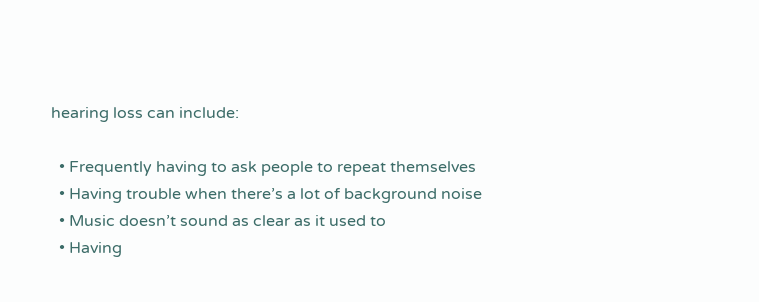hearing loss can include:

  • Frequently having to ask people to repeat themselves
  • Having trouble when there’s a lot of background noise
  • Music doesn’t sound as clear as it used to
  • Having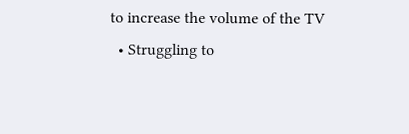to increase the volume of the TV
  • Struggling to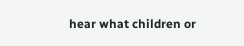hear what children or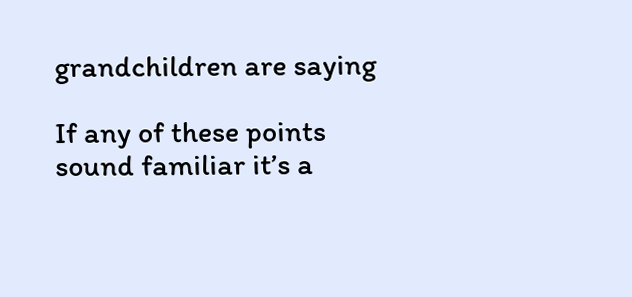grandchildren are saying

If any of these points sound familiar it’s a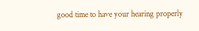good time to have your hearing properly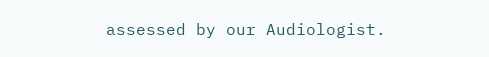assessed by our Audiologist.